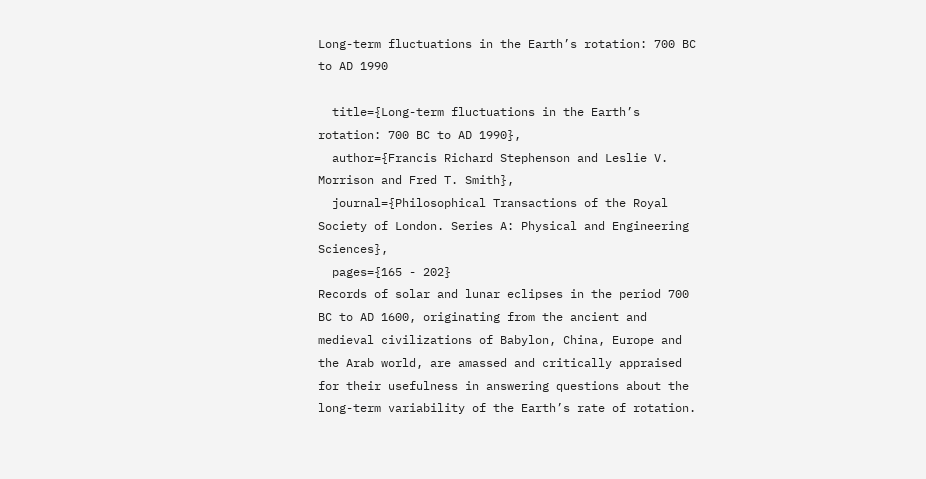Long-term fluctuations in the Earth’s rotation: 700 BC to AD 1990

  title={Long-term fluctuations in the Earth’s rotation: 700 BC to AD 1990},
  author={Francis Richard Stephenson and Leslie V. Morrison and Fred T. Smith},
  journal={Philosophical Transactions of the Royal Society of London. Series A: Physical and Engineering Sciences},
  pages={165 - 202}
Records of solar and lunar eclipses in the period 700 BC to AD 1600, originating from the ancient and medieval civilizations of Babylon, China, Europe and the Arab world, are amassed and critically appraised for their usefulness in answering questions about the long-term variability of the Earth’s rate of rotation.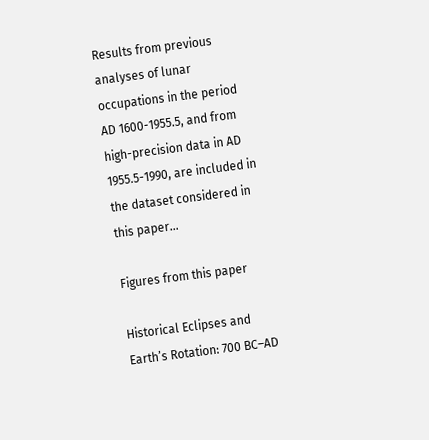Results from previous analyses of lunar occupations in the period AD 1600-1955.5, and from high-precision data in AD 1955.5-1990, are included in the dataset considered in this paper…

Figures from this paper

Historical Eclipses and Earth’s Rotation: 700 BC–AD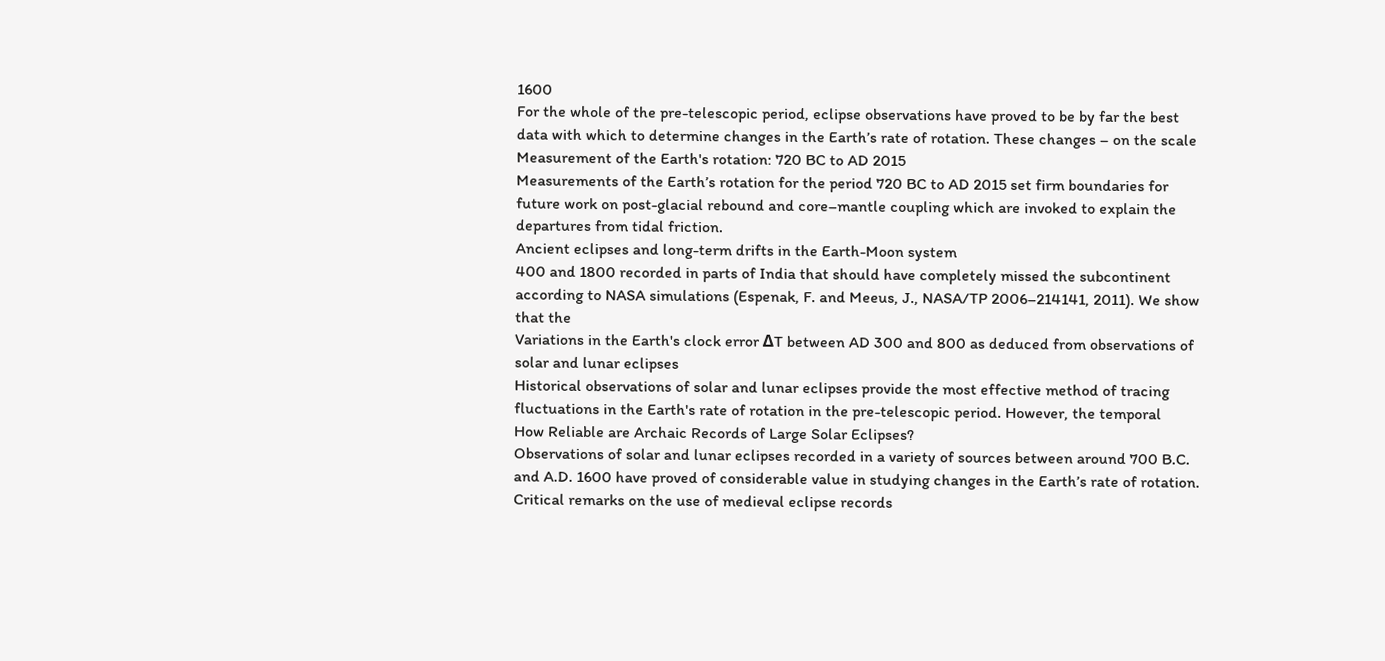1600
For the whole of the pre-telescopic period, eclipse observations have proved to be by far the best data with which to determine changes in the Earth’s rate of rotation. These changes – on the scale
Measurement of the Earth's rotation: 720 BC to AD 2015
Measurements of the Earth’s rotation for the period 720 BC to AD 2015 set firm boundaries for future work on post-glacial rebound and core–mantle coupling which are invoked to explain the departures from tidal friction.
Ancient eclipses and long-term drifts in the Earth-Moon system
400 and 1800 recorded in parts of India that should have completely missed the subcontinent according to NASA simulations (Espenak, F. and Meeus, J., NASA/TP 2006–214141, 2011). We show that the
Variations in the Earth's clock error ΔT between AD 300 and 800 as deduced from observations of solar and lunar eclipses
Historical observations of solar and lunar eclipses provide the most effective method of tracing fluctuations in the Earth's rate of rotation in the pre-telescopic period. However, the temporal
How Reliable are Archaic Records of Large Solar Eclipses?
Observations of solar and lunar eclipses recorded in a variety of sources between around 700 B.C. and A.D. 1600 have proved of considerable value in studying changes in the Earth’s rate of rotation.
Critical remarks on the use of medieval eclipse records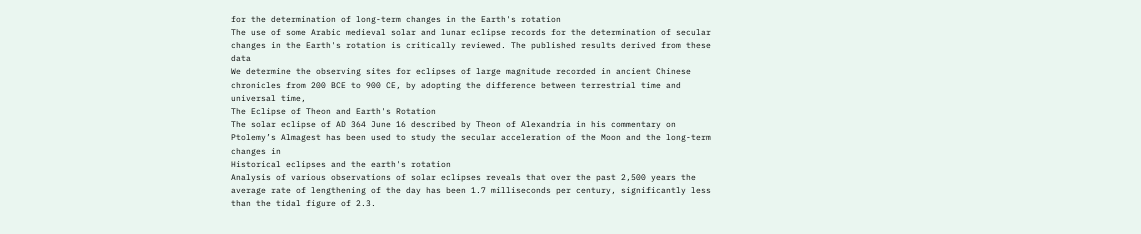for the determination of long-term changes in the Earth's rotation
The use of some Arabic medieval solar and lunar eclipse records for the determination of secular changes in the Earth's rotation is critically reviewed. The published results derived from these data
We determine the observing sites for eclipses of large magnitude recorded in ancient Chinese chronicles from 200 BCE to 900 CE, by adopting the difference between terrestrial time and universal time,
The Eclipse of Theon and Earth's Rotation
The solar eclipse of AD 364 June 16 described by Theon of Alexandria in his commentary on Ptolemy’s Almagest has been used to study the secular acceleration of the Moon and the long-term changes in
Historical eclipses and the earth's rotation
Analysis of various observations of solar eclipses reveals that over the past 2,500 years the average rate of lengthening of the day has been 1.7 milliseconds per century, significantly less than the tidal figure of 2.3.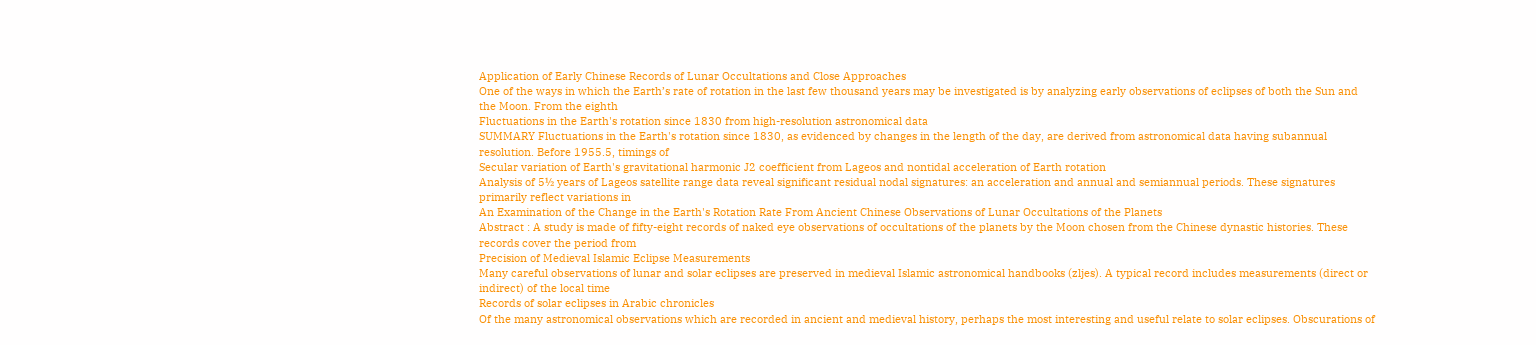Application of Early Chinese Records of Lunar Occultations and Close Approaches
One of the ways in which the Earth’s rate of rotation in the last few thousand years may be investigated is by analyzing early observations of eclipses of both the Sun and the Moon. From the eighth
Fluctuations in the Earth's rotation since 1830 from high-resolution astronomical data
SUMMARY Fluctuations in the Earth's rotation since 1830, as evidenced by changes in the length of the day, are derived from astronomical data having subannual resolution. Before 1955.5, timings of
Secular variation of Earth's gravitational harmonic J2 coefficient from Lageos and nontidal acceleration of Earth rotation
Analysis of 5½ years of Lageos satellite range data reveal significant residual nodal signatures: an acceleration and annual and semiannual periods. These signatures primarily reflect variations in
An Examination of the Change in the Earth's Rotation Rate From Ancient Chinese Observations of Lunar Occultations of the Planets
Abstract : A study is made of fifty-eight records of naked eye observations of occultations of the planets by the Moon chosen from the Chinese dynastic histories. These records cover the period from
Precision of Medieval Islamic Eclipse Measurements
Many careful observations of lunar and solar eclipses are preserved in medieval Islamic astronomical handbooks (zljes). A typical record includes measurements (direct or indirect) of the local time
Records of solar eclipses in Arabic chronicles
Of the many astronomical observations which are recorded in ancient and medieval history, perhaps the most interesting and useful relate to solar eclipses. Obscurations of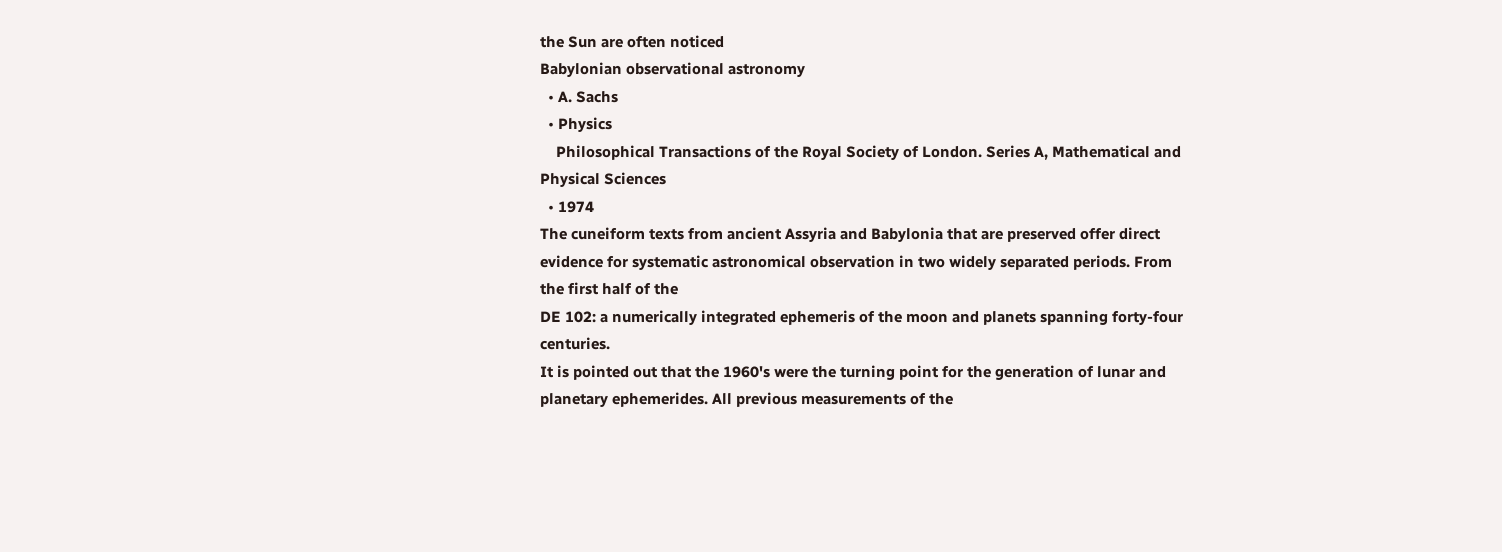the Sun are often noticed
Babylonian observational astronomy
  • A. Sachs
  • Physics
    Philosophical Transactions of the Royal Society of London. Series A, Mathematical and Physical Sciences
  • 1974
The cuneiform texts from ancient Assyria and Babylonia that are preserved offer direct evidence for systematic astronomical observation in two widely separated periods. From the first half of the
DE 102: a numerically integrated ephemeris of the moon and planets spanning forty-four centuries.
It is pointed out that the 1960's were the turning point for the generation of lunar and planetary ephemerides. All previous measurements of the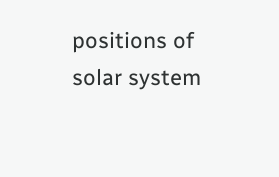positions of solar system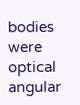bodies were optical angular